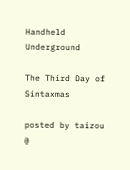Handheld Underground

The Third Day of Sintaxmas

posted by taizou @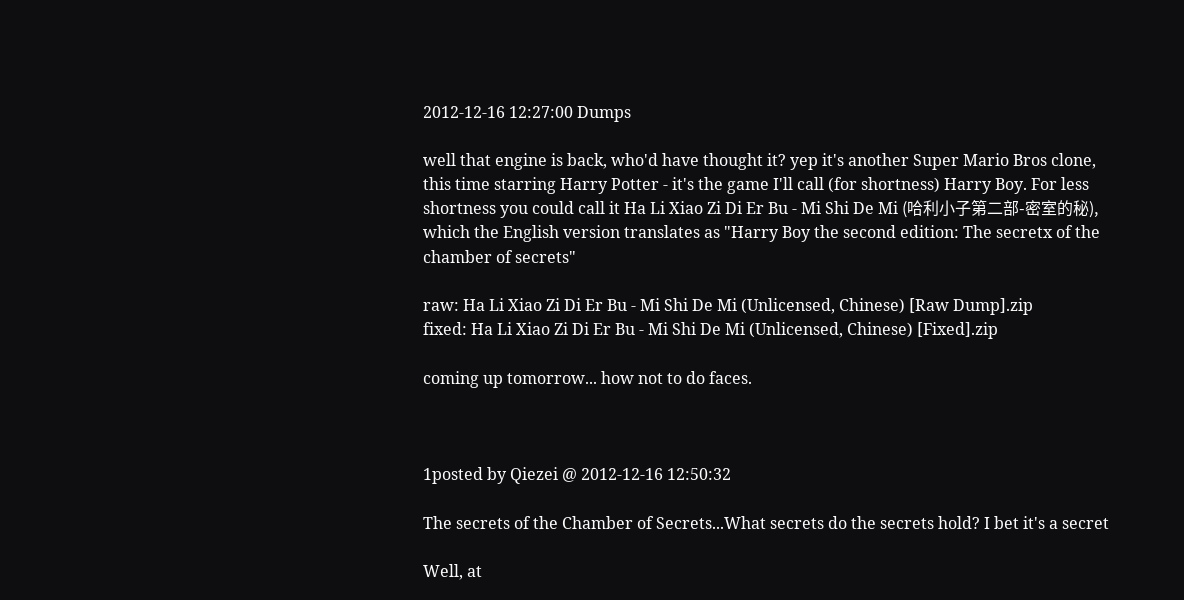2012-12-16 12:27:00 Dumps

well that engine is back, who'd have thought it? yep it's another Super Mario Bros clone, this time starring Harry Potter - it's the game I'll call (for shortness) Harry Boy. For less shortness you could call it Ha Li Xiao Zi Di Er Bu - Mi Shi De Mi (哈利小子第二部-密室的秘), which the English version translates as "Harry Boy the second edition: The secretx of the chamber of secrets"

raw: Ha Li Xiao Zi Di Er Bu - Mi Shi De Mi (Unlicensed, Chinese) [Raw Dump].zip
fixed: Ha Li Xiao Zi Di Er Bu - Mi Shi De Mi (Unlicensed, Chinese) [Fixed].zip

coming up tomorrow... how not to do faces.



1posted by Qiezei @ 2012-12-16 12:50:32

The secrets of the Chamber of Secrets...What secrets do the secrets hold? I bet it's a secret

Well, at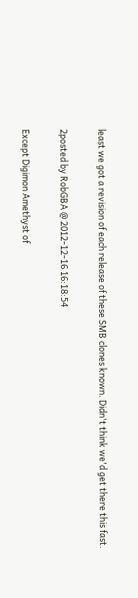least we got a revision of each release of these SMB clones known. Didn't think we'd get there this fast.

2posted by RobGBA @ 2012-12-16 16:18:54

Except Digimon Amethyst of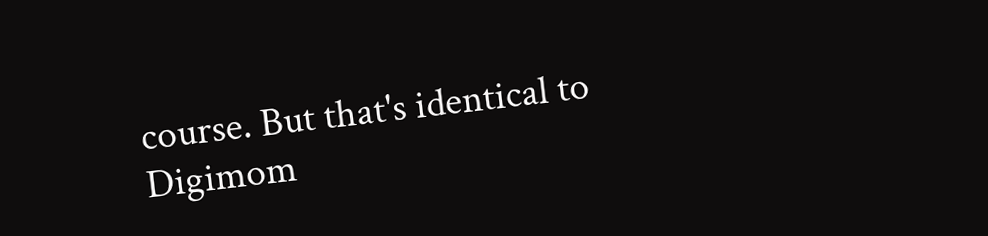course. But that's identical to Digimom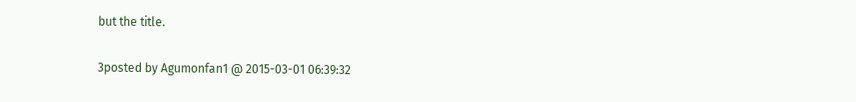but the title.

3posted by Agumonfan1 @ 2015-03-01 06:39:32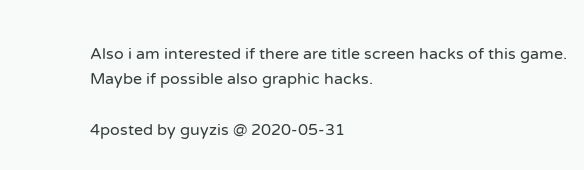Also i am interested if there are title screen hacks of this game. Maybe if possible also graphic hacks.

4posted by guyzis @ 2020-05-31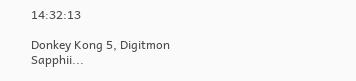14:32:13

Donkey Kong 5, Digitmon Sapphii...